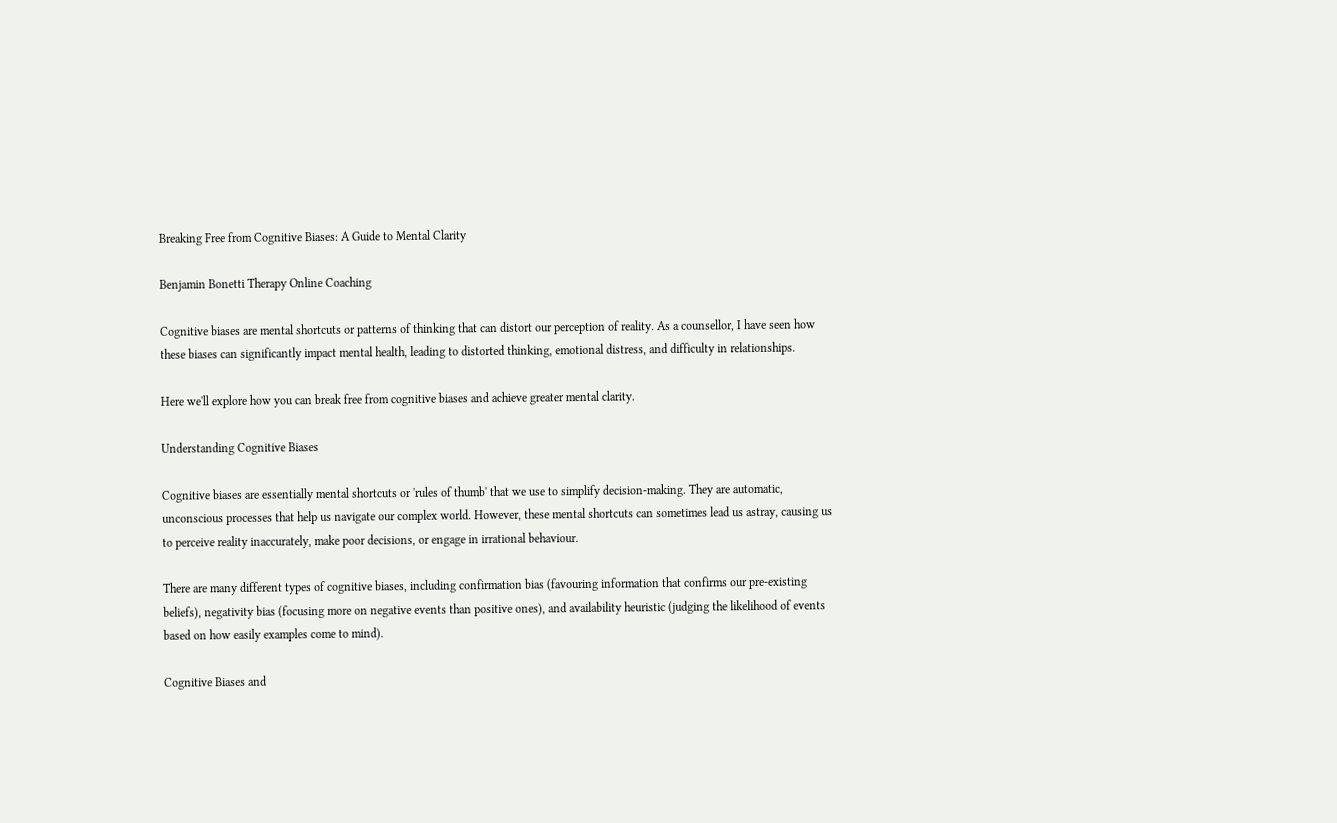Breaking Free from Cognitive Biases: A Guide to Mental Clarity

Benjamin Bonetti Therapy Online Coaching

Cognitive biases are mental shortcuts or patterns of thinking that can distort our perception of reality. As a counsellor, I have seen how these biases can significantly impact mental health, leading to distorted thinking, emotional distress, and difficulty in relationships.

Here we'll explore how you can break free from cognitive biases and achieve greater mental clarity.

Understanding Cognitive Biases

Cognitive biases are essentially mental shortcuts or 'rules of thumb' that we use to simplify decision-making. They are automatic, unconscious processes that help us navigate our complex world. However, these mental shortcuts can sometimes lead us astray, causing us to perceive reality inaccurately, make poor decisions, or engage in irrational behaviour.

There are many different types of cognitive biases, including confirmation bias (favouring information that confirms our pre-existing beliefs), negativity bias (focusing more on negative events than positive ones), and availability heuristic (judging the likelihood of events based on how easily examples come to mind).

Cognitive Biases and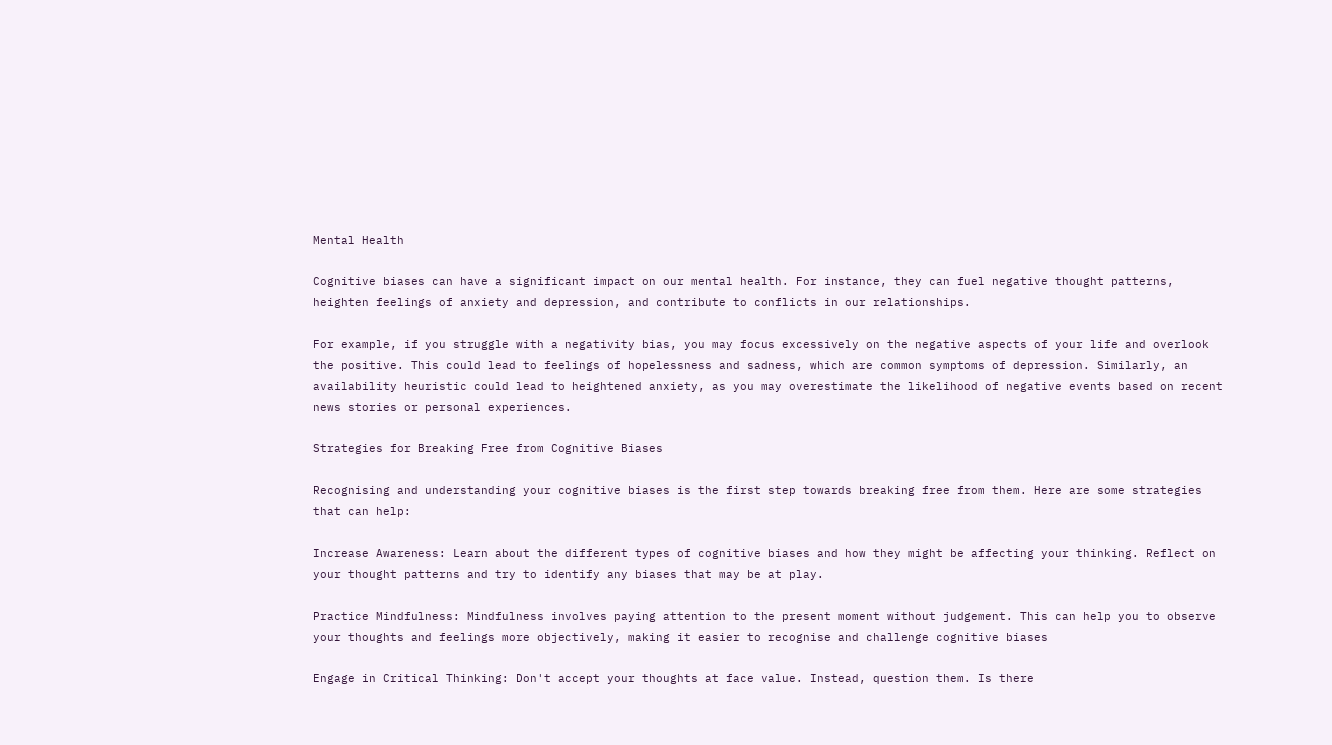Mental Health

Cognitive biases can have a significant impact on our mental health. For instance, they can fuel negative thought patterns, heighten feelings of anxiety and depression, and contribute to conflicts in our relationships.

For example, if you struggle with a negativity bias, you may focus excessively on the negative aspects of your life and overlook the positive. This could lead to feelings of hopelessness and sadness, which are common symptoms of depression. Similarly, an availability heuristic could lead to heightened anxiety, as you may overestimate the likelihood of negative events based on recent news stories or personal experiences.

Strategies for Breaking Free from Cognitive Biases

Recognising and understanding your cognitive biases is the first step towards breaking free from them. Here are some strategies that can help:

Increase Awareness: Learn about the different types of cognitive biases and how they might be affecting your thinking. Reflect on your thought patterns and try to identify any biases that may be at play.

Practice Mindfulness: Mindfulness involves paying attention to the present moment without judgement. This can help you to observe your thoughts and feelings more objectively, making it easier to recognise and challenge cognitive biases

Engage in Critical Thinking: Don't accept your thoughts at face value. Instead, question them. Is there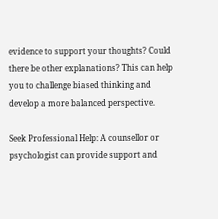evidence to support your thoughts? Could there be other explanations? This can help you to challenge biased thinking and develop a more balanced perspective.

Seek Professional Help: A counsellor or psychologist can provide support and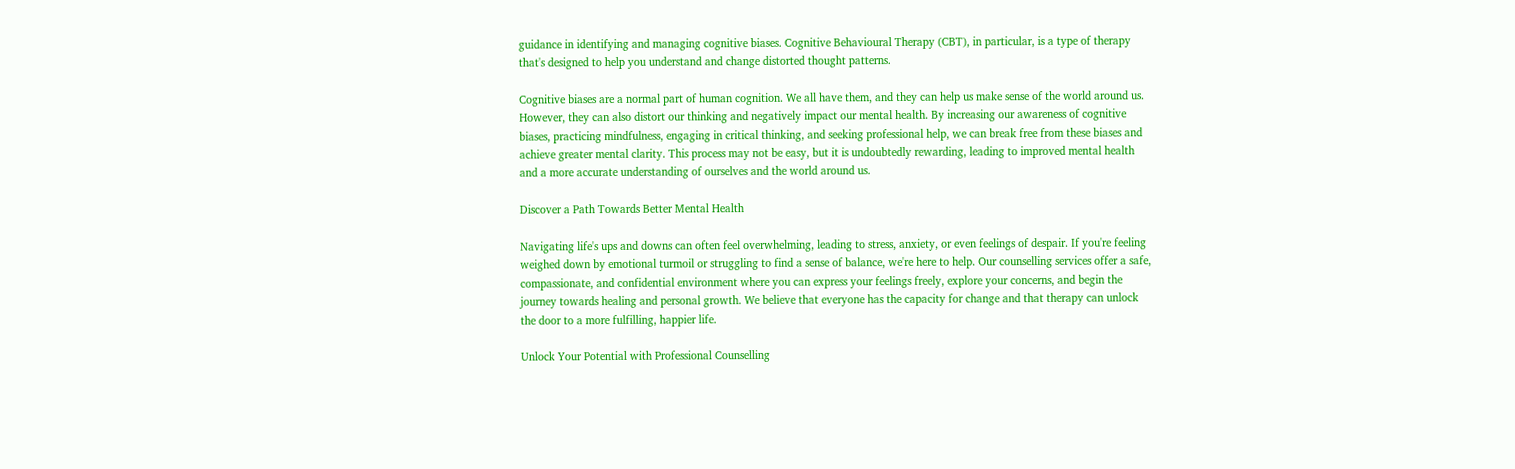guidance in identifying and managing cognitive biases. Cognitive Behavioural Therapy (CBT), in particular, is a type of therapy that's designed to help you understand and change distorted thought patterns.

Cognitive biases are a normal part of human cognition. We all have them, and they can help us make sense of the world around us. However, they can also distort our thinking and negatively impact our mental health. By increasing our awareness of cognitive biases, practicing mindfulness, engaging in critical thinking, and seeking professional help, we can break free from these biases and achieve greater mental clarity. This process may not be easy, but it is undoubtedly rewarding, leading to improved mental health and a more accurate understanding of ourselves and the world around us.

Discover a Path Towards Better Mental Health

Navigating life's ups and downs can often feel overwhelming, leading to stress, anxiety, or even feelings of despair. If you're feeling weighed down by emotional turmoil or struggling to find a sense of balance, we're here to help. Our counselling services offer a safe, compassionate, and confidential environment where you can express your feelings freely, explore your concerns, and begin the journey towards healing and personal growth. We believe that everyone has the capacity for change and that therapy can unlock the door to a more fulfilling, happier life.

Unlock Your Potential with Professional Counselling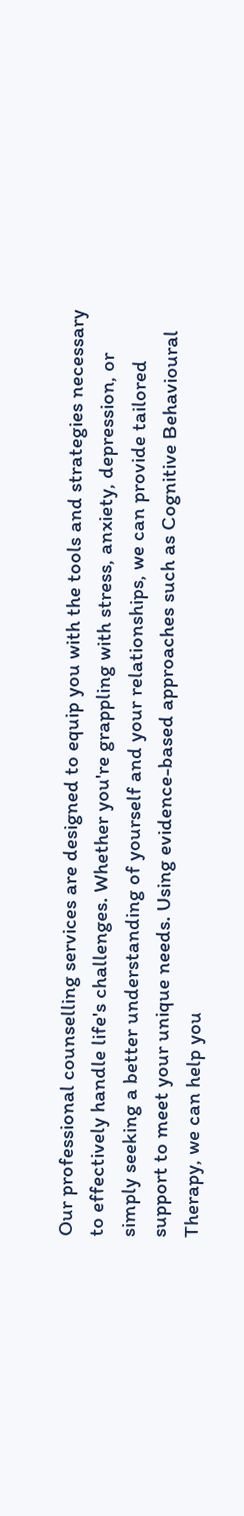Our professional counselling services are designed to equip you with the tools and strategies necessary to effectively handle life's challenges. Whether you're grappling with stress, anxiety, depression, or simply seeking a better understanding of yourself and your relationships, we can provide tailored support to meet your unique needs. Using evidence-based approaches such as Cognitive Behavioural Therapy, we can help you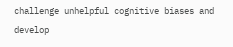challenge unhelpful cognitive biases and develop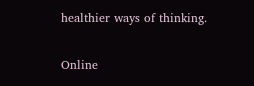healthier ways of thinking.

Online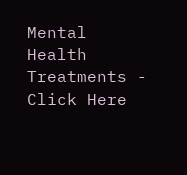Mental Health Treatments - Click Here